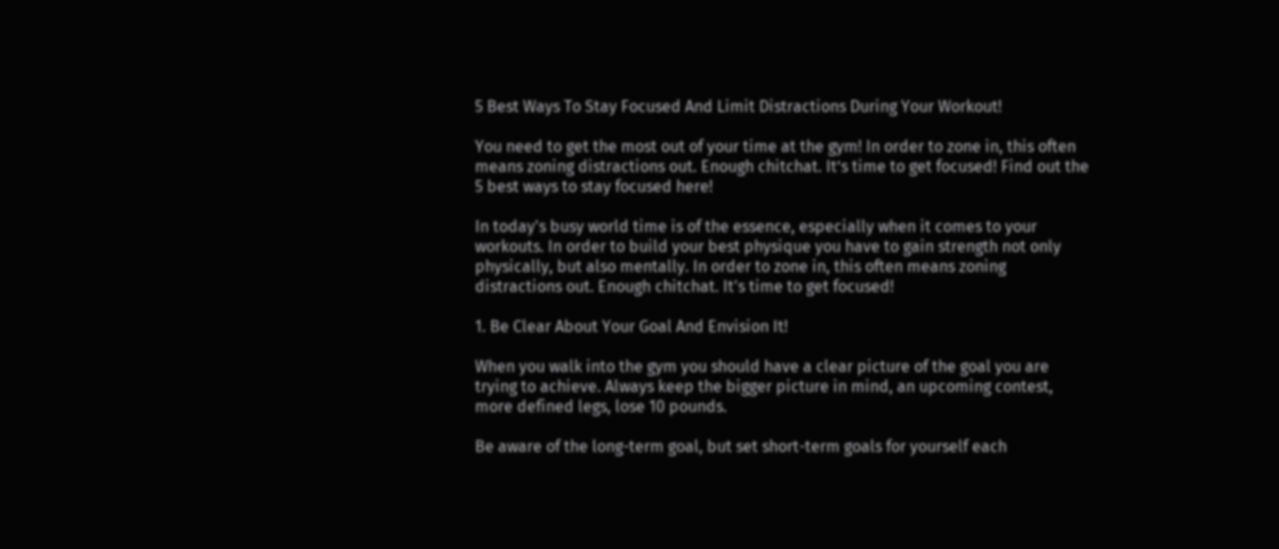5 Best Ways To Stay Focused And Limit Distractions During Your Workout!

You need to get the most out of your time at the gym! In order to zone in, this often means zoning distractions out. Enough chitchat. It’s time to get focused! Find out the 5 best ways to stay focused here!

In today's busy world time is of the essence, especially when it comes to your workouts. In order to build your best physique you have to gain strength not only physically, but also mentally. In order to zone in, this often means zoning distractions out. Enough chitchat. It's time to get focused!

1. Be Clear About Your Goal And Envision It!

When you walk into the gym you should have a clear picture of the goal you are trying to achieve. Always keep the bigger picture in mind, an upcoming contest, more defined legs, lose 10 pounds.

Be aware of the long-term goal, but set short-term goals for yourself each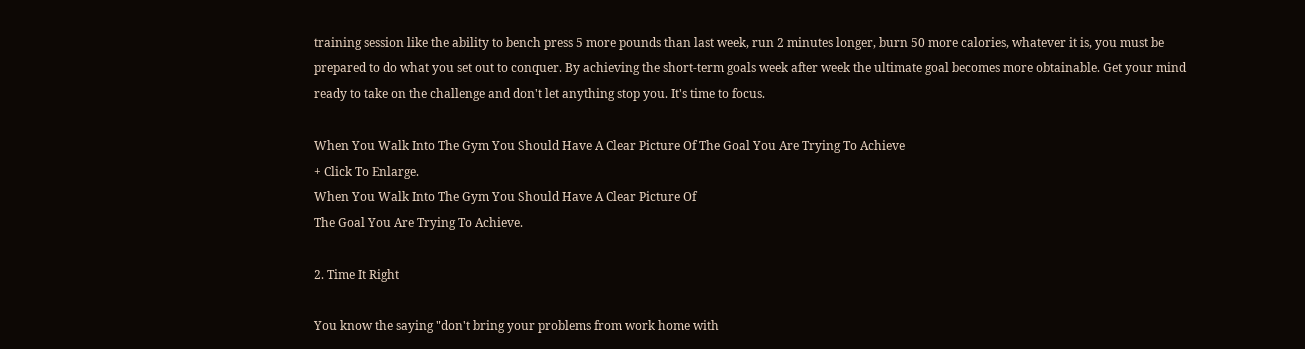training session like the ability to bench press 5 more pounds than last week, run 2 minutes longer, burn 50 more calories, whatever it is, you must be prepared to do what you set out to conquer. By achieving the short-term goals week after week the ultimate goal becomes more obtainable. Get your mind ready to take on the challenge and don't let anything stop you. It's time to focus.

When You Walk Into The Gym You Should Have A Clear Picture Of The Goal You Are Trying To Achieve
+ Click To Enlarge.
When You Walk Into The Gym You Should Have A Clear Picture Of
The Goal You Are Trying To Achieve.

2. Time It Right

You know the saying "don't bring your problems from work home with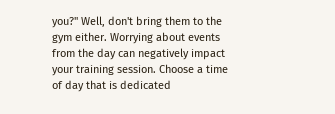you?" Well, don't bring them to the gym either. Worrying about events from the day can negatively impact your training session. Choose a time of day that is dedicated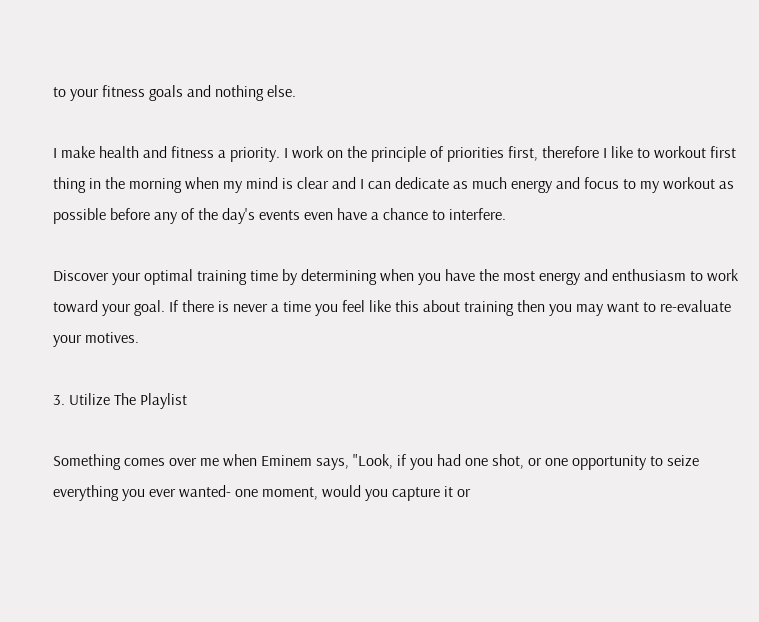to your fitness goals and nothing else.

I make health and fitness a priority. I work on the principle of priorities first, therefore I like to workout first thing in the morning when my mind is clear and I can dedicate as much energy and focus to my workout as possible before any of the day's events even have a chance to interfere.

Discover your optimal training time by determining when you have the most energy and enthusiasm to work toward your goal. If there is never a time you feel like this about training then you may want to re-evaluate your motives.

3. Utilize The Playlist

Something comes over me when Eminem says, "Look, if you had one shot, or one opportunity to seize everything you ever wanted- one moment, would you capture it or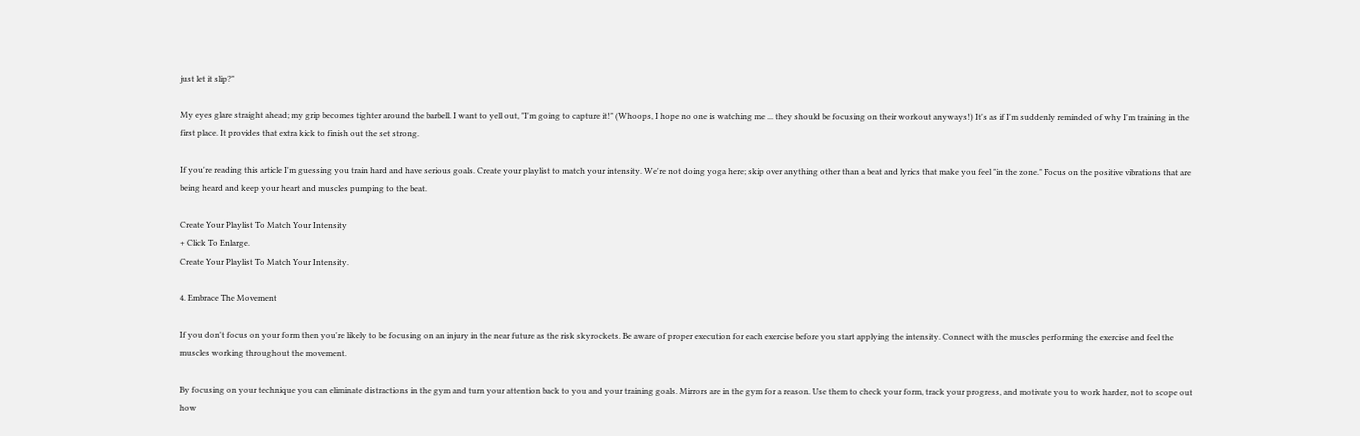just let it slip?"

My eyes glare straight ahead; my grip becomes tighter around the barbell. I want to yell out, "I'm going to capture it!" (Whoops, I hope no one is watching me ... they should be focusing on their workout anyways!) It's as if I'm suddenly reminded of why I'm training in the first place. It provides that extra kick to finish out the set strong.

If you're reading this article I'm guessing you train hard and have serious goals. Create your playlist to match your intensity. We're not doing yoga here; skip over anything other than a beat and lyrics that make you feel "in the zone." Focus on the positive vibrations that are being heard and keep your heart and muscles pumping to the beat.

Create Your Playlist To Match Your Intensity
+ Click To Enlarge.
Create Your Playlist To Match Your Intensity.

4. Embrace The Movement

If you don't focus on your form then you're likely to be focusing on an injury in the near future as the risk skyrockets. Be aware of proper execution for each exercise before you start applying the intensity. Connect with the muscles performing the exercise and feel the muscles working throughout the movement.

By focusing on your technique you can eliminate distractions in the gym and turn your attention back to you and your training goals. Mirrors are in the gym for a reason. Use them to check your form, track your progress, and motivate you to work harder, not to scope out how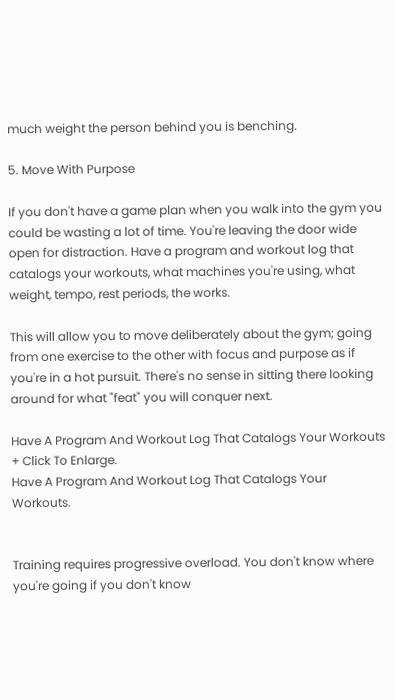much weight the person behind you is benching.

5. Move With Purpose

If you don't have a game plan when you walk into the gym you could be wasting a lot of time. You're leaving the door wide open for distraction. Have a program and workout log that catalogs your workouts, what machines you're using, what weight, tempo, rest periods, the works.

This will allow you to move deliberately about the gym; going from one exercise to the other with focus and purpose as if you're in a hot pursuit. There's no sense in sitting there looking around for what "feat" you will conquer next.

Have A Program And Workout Log That Catalogs Your Workouts
+ Click To Enlarge.
Have A Program And Workout Log That Catalogs Your Workouts.


Training requires progressive overload. You don't know where you're going if you don't know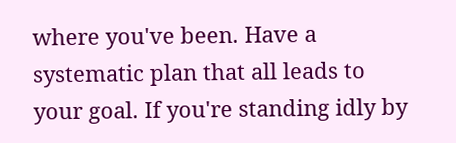where you've been. Have a systematic plan that all leads to your goal. If you're standing idly by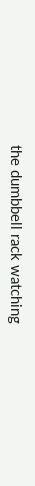the dumbbell rack watching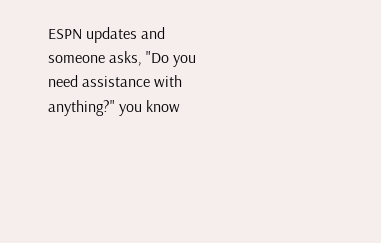ESPN updates and someone asks, "Do you need assistance with anything?" you know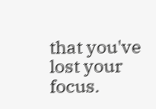that you've lost your focus.